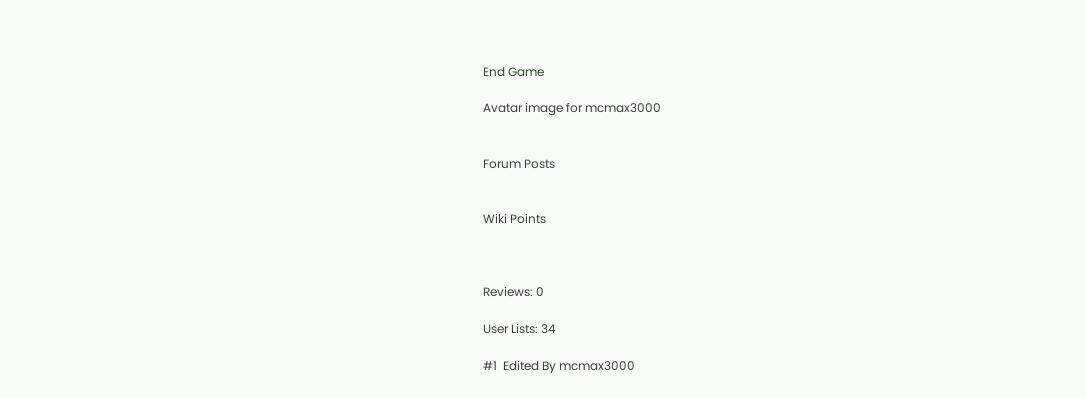End Game

Avatar image for mcmax3000


Forum Posts


Wiki Points



Reviews: 0

User Lists: 34

#1  Edited By mcmax3000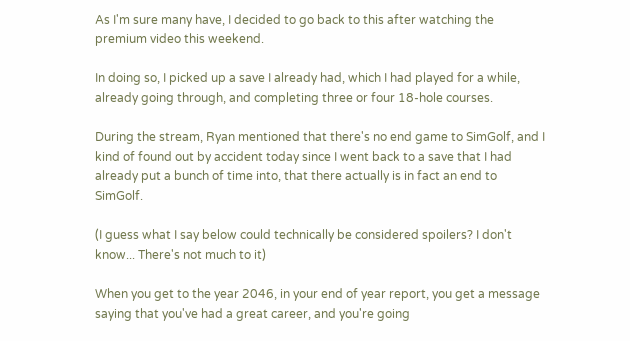As I'm sure many have, I decided to go back to this after watching the premium video this weekend.

In doing so, I picked up a save I already had, which I had played for a while, already going through, and completing three or four 18-hole courses.

During the stream, Ryan mentioned that there's no end game to SimGolf, and I kind of found out by accident today since I went back to a save that I had already put a bunch of time into, that there actually is in fact an end to SimGolf.

(I guess what I say below could technically be considered spoilers? I don't know... There's not much to it)

When you get to the year 2046, in your end of year report, you get a message saying that you've had a great career, and you're going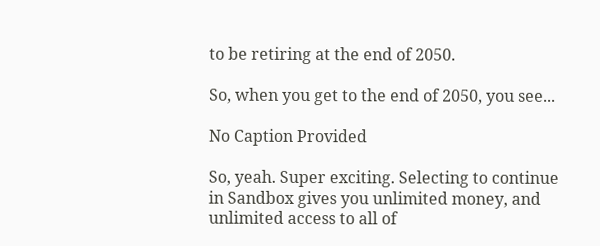to be retiring at the end of 2050.

So, when you get to the end of 2050, you see...

No Caption Provided

So, yeah. Super exciting. Selecting to continue in Sandbox gives you unlimited money, and unlimited access to all of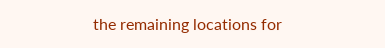the remaining locations for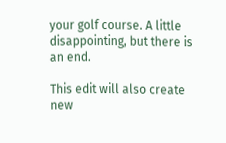your golf course. A little disappointing, but there is an end.

This edit will also create new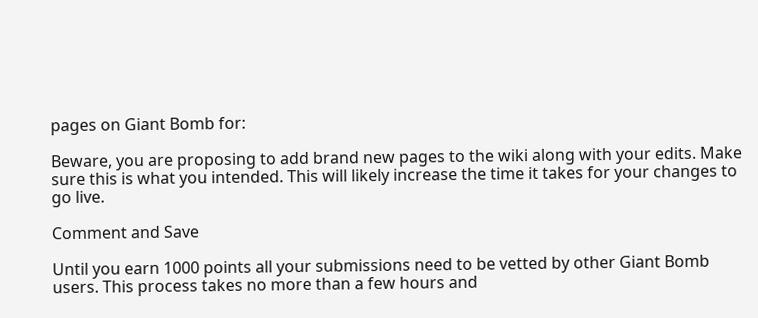pages on Giant Bomb for:

Beware, you are proposing to add brand new pages to the wiki along with your edits. Make sure this is what you intended. This will likely increase the time it takes for your changes to go live.

Comment and Save

Until you earn 1000 points all your submissions need to be vetted by other Giant Bomb users. This process takes no more than a few hours and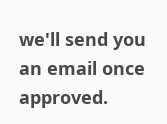we'll send you an email once approved.